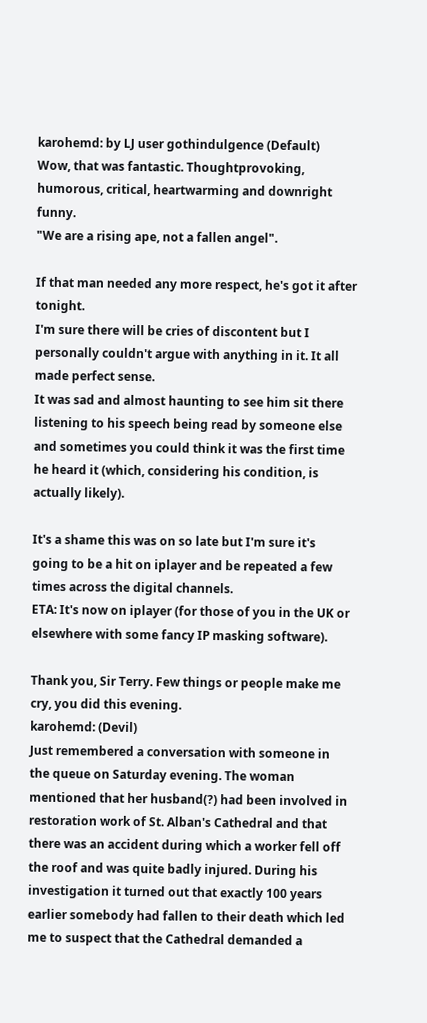karohemd: by LJ user gothindulgence (Default)
Wow, that was fantastic. Thoughtprovoking, humorous, critical, heartwarming and downright funny.
"We are a rising ape, not a fallen angel".

If that man needed any more respect, he's got it after tonight.
I'm sure there will be cries of discontent but I personally couldn't argue with anything in it. It all made perfect sense.
It was sad and almost haunting to see him sit there listening to his speech being read by someone else and sometimes you could think it was the first time he heard it (which, considering his condition, is actually likely).

It's a shame this was on so late but I'm sure it's going to be a hit on iplayer and be repeated a few times across the digital channels.
ETA: It's now on iplayer (for those of you in the UK or elsewhere with some fancy IP masking software).

Thank you, Sir Terry. Few things or people make me cry, you did this evening.
karohemd: (Devil)
Just remembered a conversation with someone in the queue on Saturday evening. The woman mentioned that her husband(?) had been involved in restoration work of St. Alban's Cathedral and that there was an accident during which a worker fell off the roof and was quite badly injured. During his investigation it turned out that exactly 100 years earlier somebody had fallen to their death which led me to suspect that the Cathedral demanded a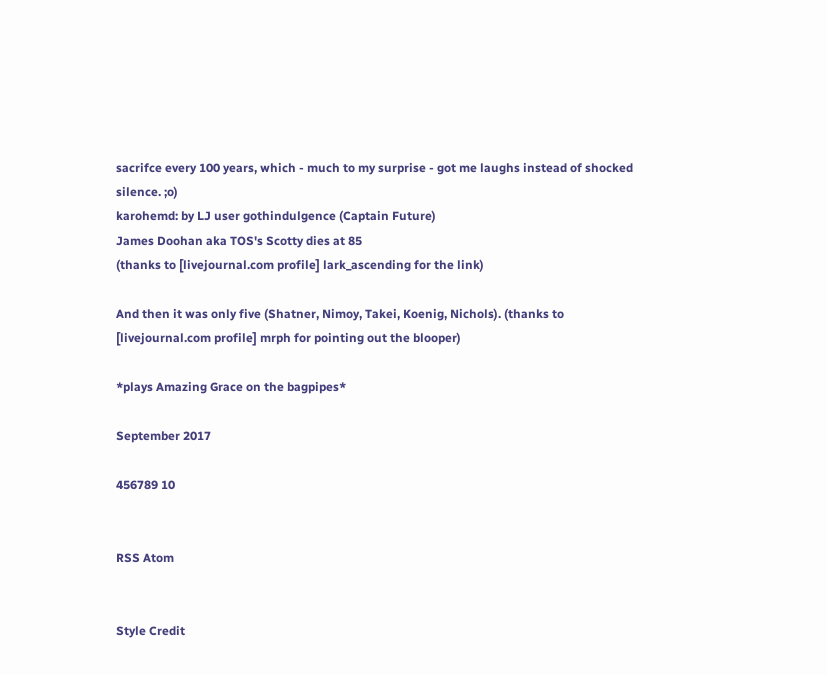sacrifce every 100 years, which - much to my surprise - got me laughs instead of shocked silence. ;o)
karohemd: by LJ user gothindulgence (Captain Future)
James Doohan aka TOS's Scotty dies at 85
(thanks to [livejournal.com profile] lark_ascending for the link)

And then it was only five (Shatner, Nimoy, Takei, Koenig, Nichols). (thanks to [livejournal.com profile] mrph for pointing out the blooper)

*plays Amazing Grace on the bagpipes*

September 2017

456789 10


RSS Atom


Style Credit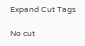Expand Cut Tags

No cut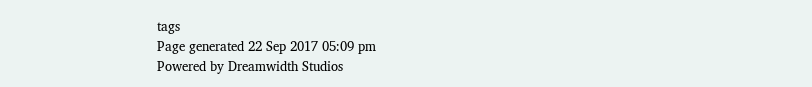tags
Page generated 22 Sep 2017 05:09 pm
Powered by Dreamwidth Studios